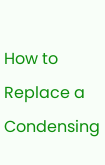How to Replace a Condensing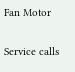Fan Motor

Service calls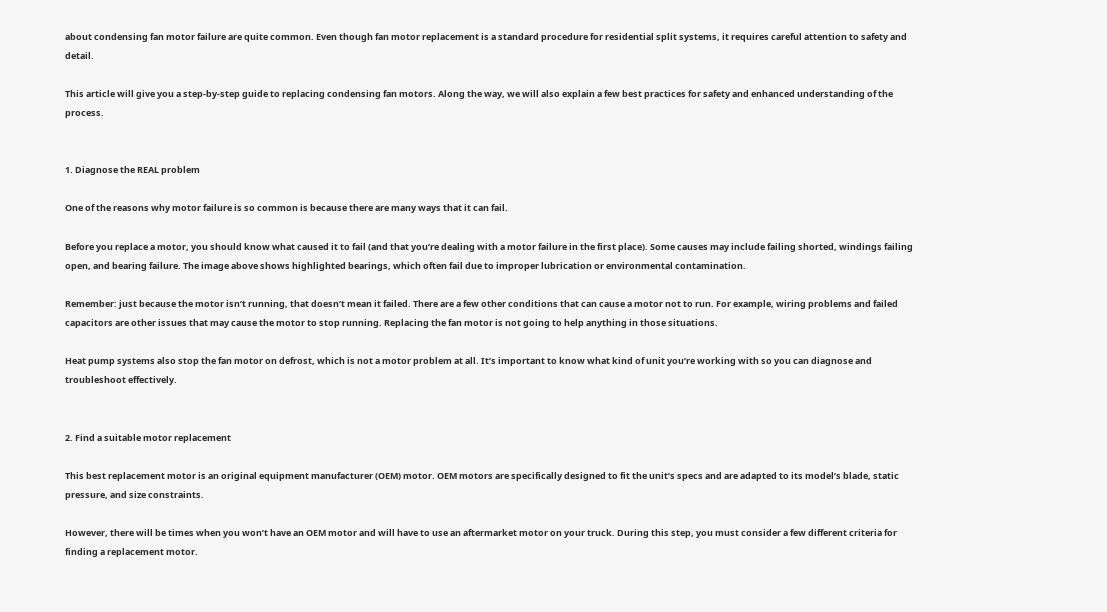about condensing fan motor failure are quite common. Even though fan motor replacement is a standard procedure for residential split systems, it requires careful attention to safety and detail.

This article will give you a step-by-step guide to replacing condensing fan motors. Along the way, we will also explain a few best practices for safety and enhanced understanding of the process.


1. Diagnose the REAL problem

One of the reasons why motor failure is so common is because there are many ways that it can fail.

Before you replace a motor, you should know what caused it to fail (and that you’re dealing with a motor failure in the first place). Some causes may include failing shorted, windings failing open, and bearing failure. The image above shows highlighted bearings, which often fail due to improper lubrication or environmental contamination.

Remember: just because the motor isn’t running, that doesn’t mean it failed. There are a few other conditions that can cause a motor not to run. For example, wiring problems and failed capacitors are other issues that may cause the motor to stop running. Replacing the fan motor is not going to help anything in those situations.

Heat pump systems also stop the fan motor on defrost, which is not a motor problem at all. It’s important to know what kind of unit you’re working with so you can diagnose and troubleshoot effectively.


2. Find a suitable motor replacement

This best replacement motor is an original equipment manufacturer (OEM) motor. OEM motors are specifically designed to fit the unit’s specs and are adapted to its model’s blade, static pressure, and size constraints.

However, there will be times when you won’t have an OEM motor and will have to use an aftermarket motor on your truck. During this step, you must consider a few different criteria for finding a replacement motor.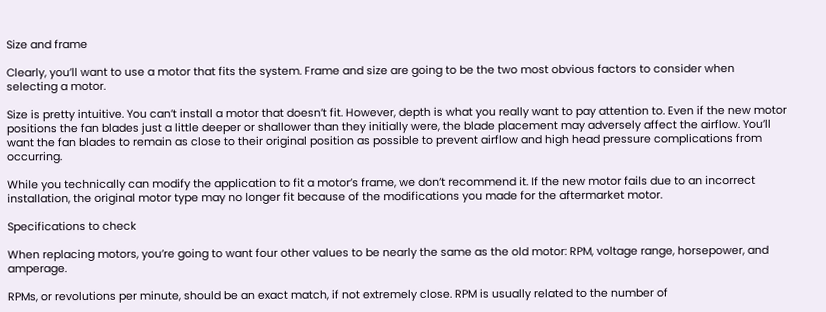Size and frame

Clearly, you’ll want to use a motor that fits the system. Frame and size are going to be the two most obvious factors to consider when selecting a motor.

Size is pretty intuitive. You can’t install a motor that doesn’t fit. However, depth is what you really want to pay attention to. Even if the new motor positions the fan blades just a little deeper or shallower than they initially were, the blade placement may adversely affect the airflow. You’ll want the fan blades to remain as close to their original position as possible to prevent airflow and high head pressure complications from occurring.

While you technically can modify the application to fit a motor’s frame, we don’t recommend it. If the new motor fails due to an incorrect installation, the original motor type may no longer fit because of the modifications you made for the aftermarket motor.

Specifications to check

When replacing motors, you’re going to want four other values to be nearly the same as the old motor: RPM, voltage range, horsepower, and amperage.

RPMs, or revolutions per minute, should be an exact match, if not extremely close. RPM is usually related to the number of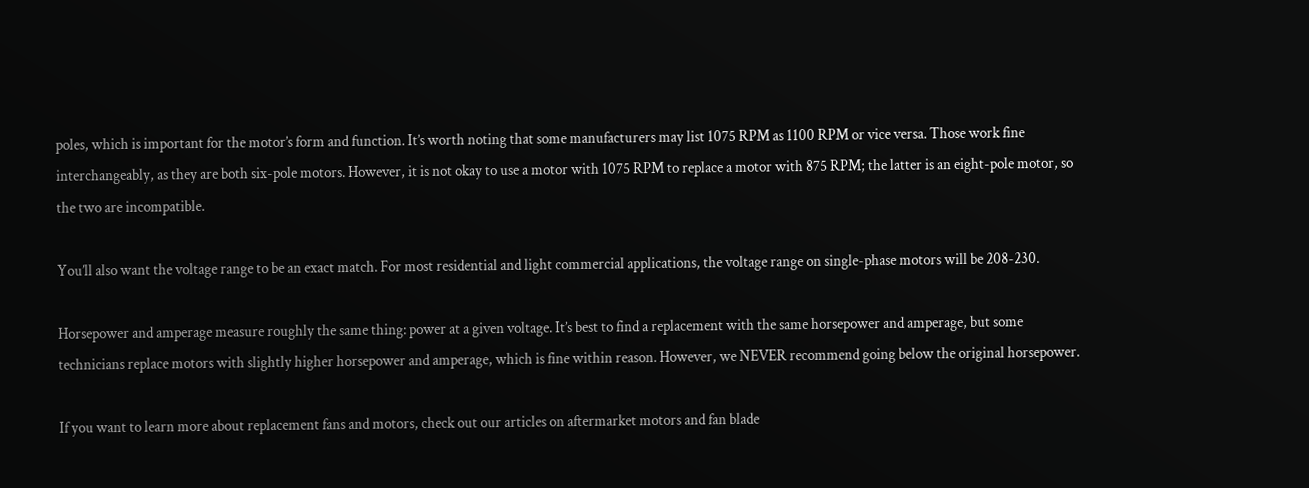poles, which is important for the motor’s form and function. It’s worth noting that some manufacturers may list 1075 RPM as 1100 RPM or vice versa. Those work fine interchangeably, as they are both six-pole motors. However, it is not okay to use a motor with 1075 RPM to replace a motor with 875 RPM; the latter is an eight-pole motor, so the two are incompatible.

You’ll also want the voltage range to be an exact match. For most residential and light commercial applications, the voltage range on single-phase motors will be 208-230.

Horsepower and amperage measure roughly the same thing: power at a given voltage. It’s best to find a replacement with the same horsepower and amperage, but some technicians replace motors with slightly higher horsepower and amperage, which is fine within reason. However, we NEVER recommend going below the original horsepower.

If you want to learn more about replacement fans and motors, check out our articles on aftermarket motors and fan blade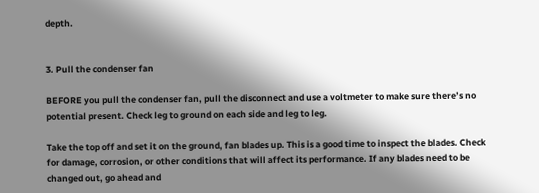depth.


3. Pull the condenser fan

BEFORE you pull the condenser fan, pull the disconnect and use a voltmeter to make sure there’s no potential present. Check leg to ground on each side and leg to leg.

Take the top off and set it on the ground, fan blades up. This is a good time to inspect the blades. Check for damage, corrosion, or other conditions that will affect its performance. If any blades need to be changed out, go ahead and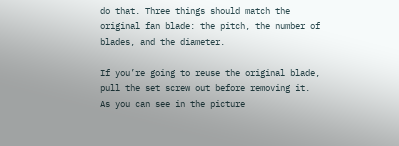do that. Three things should match the original fan blade: the pitch, the number of blades, and the diameter.

If you’re going to reuse the original blade, pull the set screw out before removing it. As you can see in the picture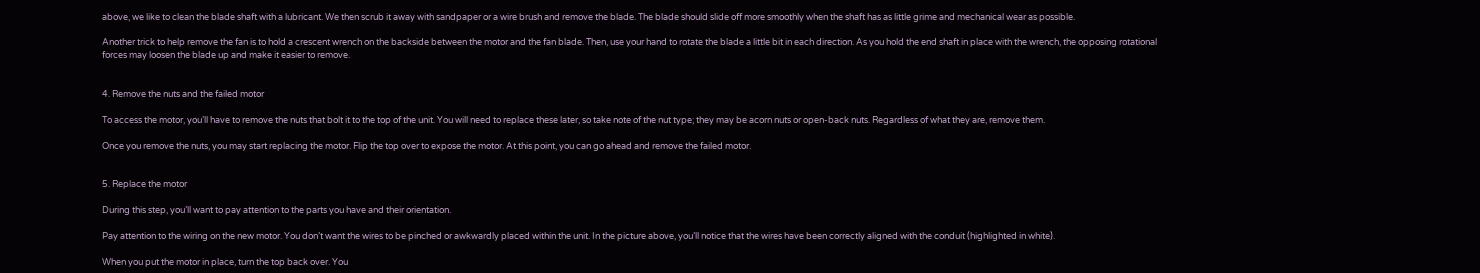above, we like to clean the blade shaft with a lubricant. We then scrub it away with sandpaper or a wire brush and remove the blade. The blade should slide off more smoothly when the shaft has as little grime and mechanical wear as possible.

Another trick to help remove the fan is to hold a crescent wrench on the backside between the motor and the fan blade. Then, use your hand to rotate the blade a little bit in each direction. As you hold the end shaft in place with the wrench, the opposing rotational forces may loosen the blade up and make it easier to remove.


4. Remove the nuts and the failed motor

To access the motor, you’ll have to remove the nuts that bolt it to the top of the unit. You will need to replace these later, so take note of the nut type; they may be acorn nuts or open-back nuts. Regardless of what they are, remove them.

Once you remove the nuts, you may start replacing the motor. Flip the top over to expose the motor. At this point, you can go ahead and remove the failed motor.


5. Replace the motor

During this step, you’ll want to pay attention to the parts you have and their orientation.

Pay attention to the wiring on the new motor. You don’t want the wires to be pinched or awkwardly placed within the unit. In the picture above, you’ll notice that the wires have been correctly aligned with the conduit (highlighted in white).

When you put the motor in place, turn the top back over. You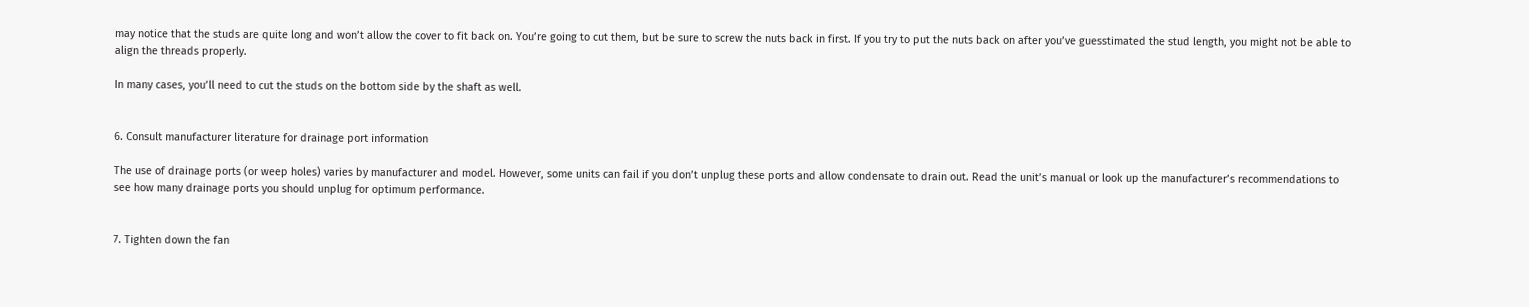may notice that the studs are quite long and won’t allow the cover to fit back on. You’re going to cut them, but be sure to screw the nuts back in first. If you try to put the nuts back on after you’ve guesstimated the stud length, you might not be able to align the threads properly.

In many cases, you’ll need to cut the studs on the bottom side by the shaft as well.


6. Consult manufacturer literature for drainage port information

The use of drainage ports (or weep holes) varies by manufacturer and model. However, some units can fail if you don’t unplug these ports and allow condensate to drain out. Read the unit’s manual or look up the manufacturer’s recommendations to see how many drainage ports you should unplug for optimum performance.


7. Tighten down the fan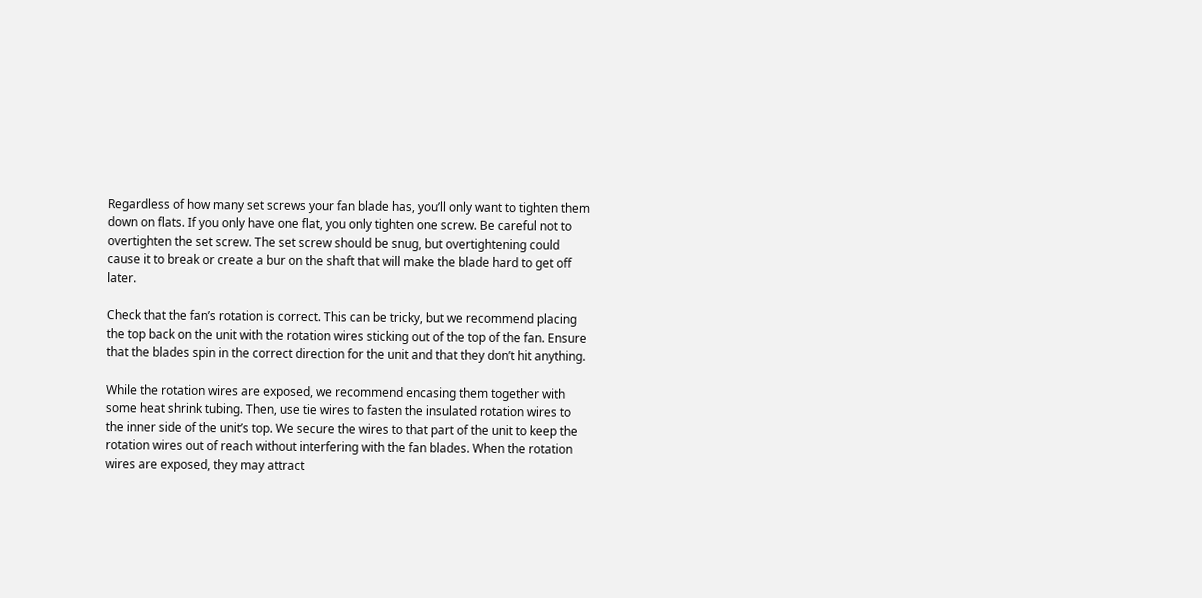Regardless of how many set screws your fan blade has, you’ll only want to tighten them down on flats. If you only have one flat, you only tighten one screw. Be careful not to overtighten the set screw. The set screw should be snug, but overtightening could cause it to break or create a bur on the shaft that will make the blade hard to get off later.

Check that the fan’s rotation is correct. This can be tricky, but we recommend placing the top back on the unit with the rotation wires sticking out of the top of the fan. Ensure that the blades spin in the correct direction for the unit and that they don’t hit anything.

While the rotation wires are exposed, we recommend encasing them together with some heat shrink tubing. Then, use tie wires to fasten the insulated rotation wires to the inner side of the unit’s top. We secure the wires to that part of the unit to keep the rotation wires out of reach without interfering with the fan blades. When the rotation wires are exposed, they may attract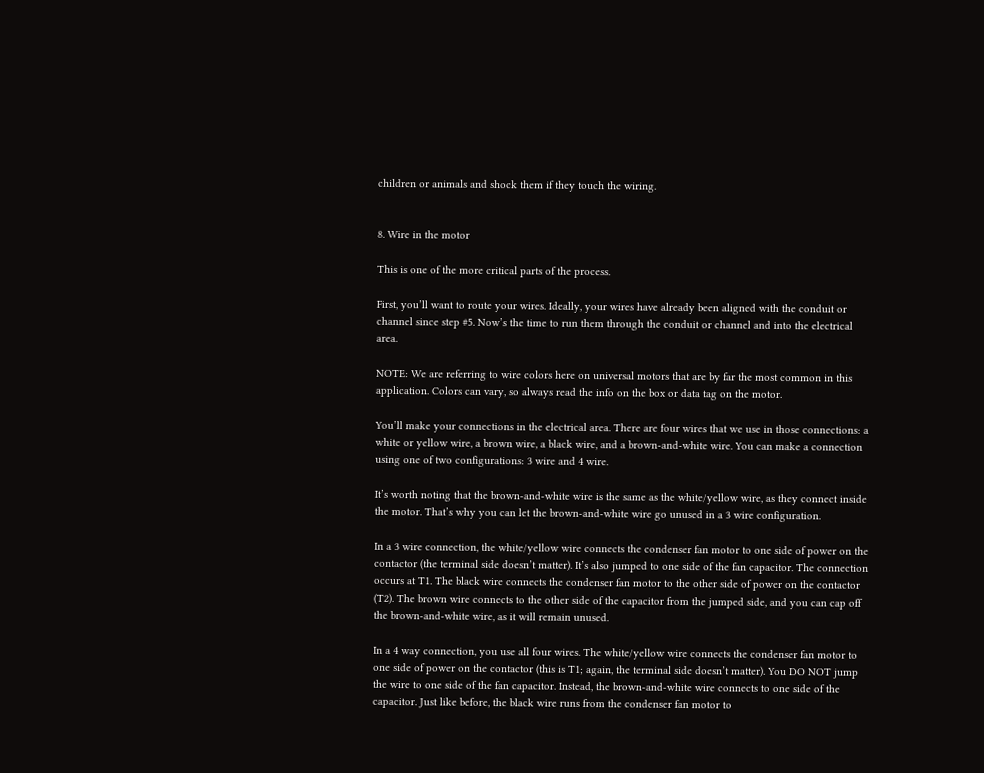children or animals and shock them if they touch the wiring.


8. Wire in the motor

This is one of the more critical parts of the process.

First, you’ll want to route your wires. Ideally, your wires have already been aligned with the conduit or channel since step #5. Now’s the time to run them through the conduit or channel and into the electrical area.

NOTE: We are referring to wire colors here on universal motors that are by far the most common in this application. Colors can vary, so always read the info on the box or data tag on the motor.

You’ll make your connections in the electrical area. There are four wires that we use in those connections: a white or yellow wire, a brown wire, a black wire, and a brown-and-white wire. You can make a connection using one of two configurations: 3 wire and 4 wire.

It’s worth noting that the brown-and-white wire is the same as the white/yellow wire, as they connect inside the motor. That’s why you can let the brown-and-white wire go unused in a 3 wire configuration.

In a 3 wire connection, the white/yellow wire connects the condenser fan motor to one side of power on the contactor (the terminal side doesn’t matter). It’s also jumped to one side of the fan capacitor. The connection occurs at T1. The black wire connects the condenser fan motor to the other side of power on the contactor (T2). The brown wire connects to the other side of the capacitor from the jumped side, and you can cap off the brown-and-white wire, as it will remain unused.

In a 4 way connection, you use all four wires. The white/yellow wire connects the condenser fan motor to one side of power on the contactor (this is T1; again, the terminal side doesn’t matter). You DO NOT jump the wire to one side of the fan capacitor. Instead, the brown-and-white wire connects to one side of the capacitor. Just like before, the black wire runs from the condenser fan motor to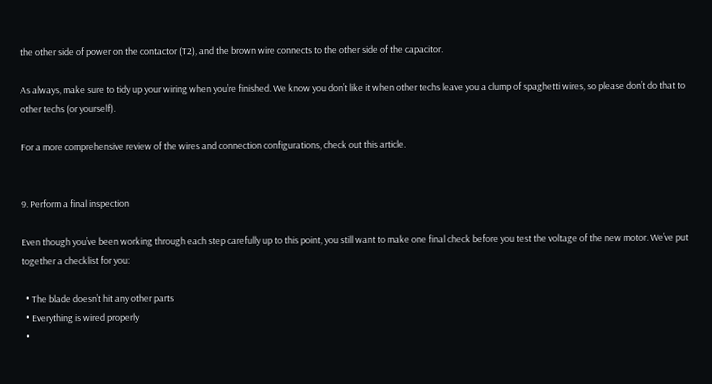the other side of power on the contactor (T2), and the brown wire connects to the other side of the capacitor.

As always, make sure to tidy up your wiring when you’re finished. We know you don’t like it when other techs leave you a clump of spaghetti wires, so please don’t do that to other techs (or yourself).

For a more comprehensive review of the wires and connection configurations, check out this article.


9. Perform a final inspection

Even though you’ve been working through each step carefully up to this point, you still want to make one final check before you test the voltage of the new motor. We’ve put together a checklist for you:

  • The blade doesn’t hit any other parts
  • Everything is wired properly
  •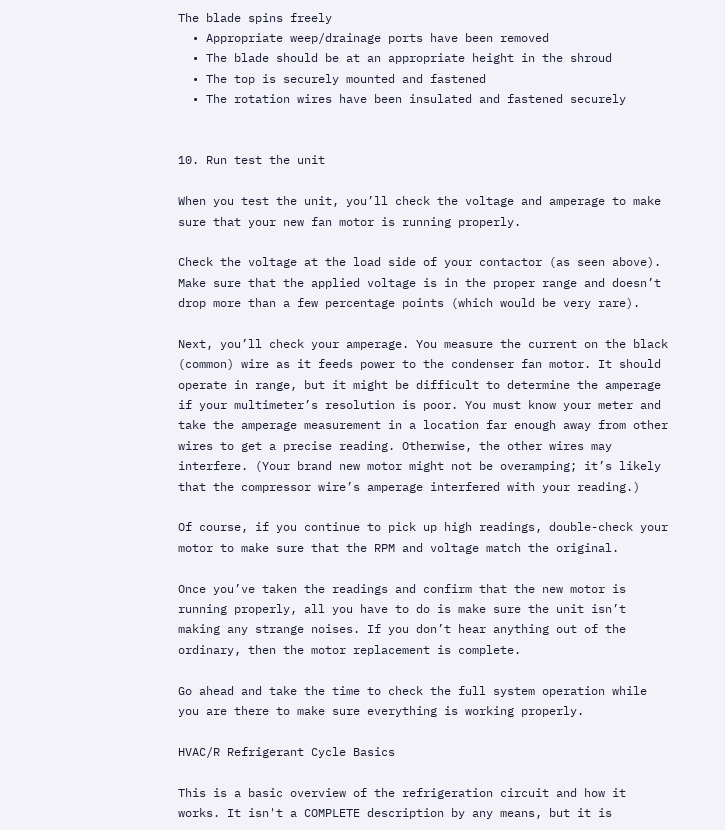The blade spins freely
  • Appropriate weep/drainage ports have been removed
  • The blade should be at an appropriate height in the shroud
  • The top is securely mounted and fastened
  • The rotation wires have been insulated and fastened securely


10. Run test the unit

When you test the unit, you’ll check the voltage and amperage to make sure that your new fan motor is running properly.

Check the voltage at the load side of your contactor (as seen above). Make sure that the applied voltage is in the proper range and doesn’t drop more than a few percentage points (which would be very rare).

Next, you’ll check your amperage. You measure the current on the black (common) wire as it feeds power to the condenser fan motor. It should operate in range, but it might be difficult to determine the amperage if your multimeter’s resolution is poor. You must know your meter and take the amperage measurement in a location far enough away from other wires to get a precise reading. Otherwise, the other wires may interfere. (Your brand new motor might not be overamping; it’s likely that the compressor wire’s amperage interfered with your reading.)

Of course, if you continue to pick up high readings, double-check your motor to make sure that the RPM and voltage match the original.

Once you’ve taken the readings and confirm that the new motor is running properly, all you have to do is make sure the unit isn’t making any strange noises. If you don’t hear anything out of the ordinary, then the motor replacement is complete.

Go ahead and take the time to check the full system operation while you are there to make sure everything is working properly.

HVAC/R Refrigerant Cycle Basics

This is a basic overview of the refrigeration circuit and how it works. It isn't a COMPLETE description by any means, but it is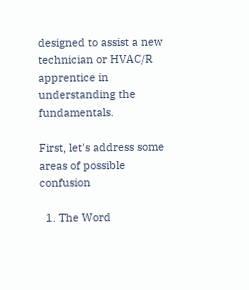designed to assist a new technician or HVAC/R apprentice in understanding the fundamentals.

First, let's address some areas of possible confusion

  1. The Word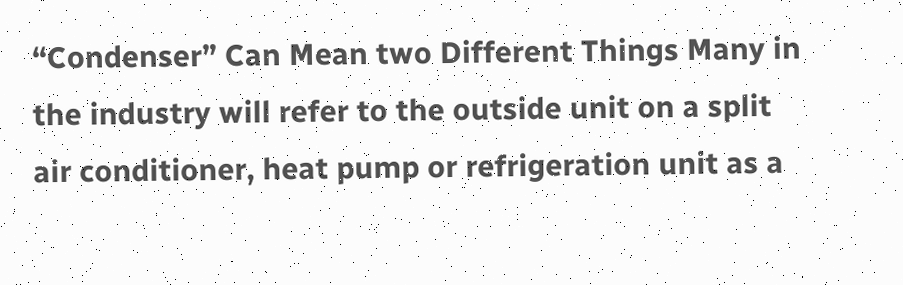“Condenser” Can Mean two Different Things Many in the industry will refer to the outside unit on a split air conditioner, heat pump or refrigeration unit as a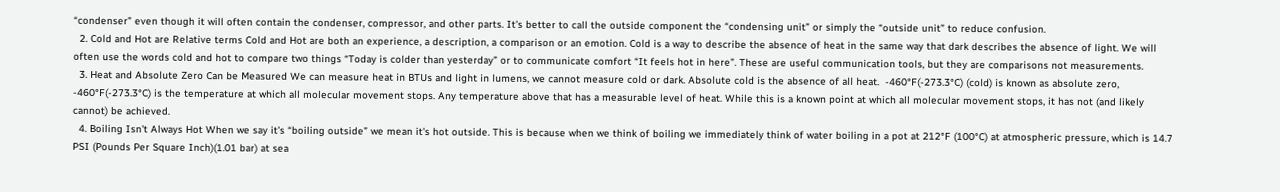“condenser” even though it will often contain the condenser, compressor, and other parts. It's better to call the outside component the “condensing unit” or simply the “outside unit” to reduce confusion.
  2. Cold and Hot are Relative terms Cold and Hot are both an experience, a description, a comparison or an emotion. Cold is a way to describe the absence of heat in the same way that dark describes the absence of light. We will often use the words cold and hot to compare two things “Today is colder than yesterday” or to communicate comfort “It feels hot in here”. These are useful communication tools, but they are comparisons not measurements.
  3. Heat and Absolute Zero Can be Measured We can measure heat in BTUs and light in lumens, we cannot measure cold or dark. Absolute cold is the absence of all heat.  -460°F(-273.3°C) (cold) is known as absolute zero, -460°F(-273.3°C) is the temperature at which all molecular movement stops. Any temperature above that has a measurable level of heat. While this is a known point at which all molecular movement stops, it has not (and likely cannot) be achieved.
  4. Boiling Isn't Always Hot When we say it's “boiling outside” we mean it's hot outside. This is because when we think of boiling we immediately think of water boiling in a pot at 212°F (100°C) at atmospheric pressure, which is 14.7 PSI (Pounds Per Square Inch)(1.01 bar) at sea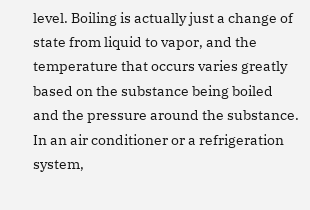level. Boiling is actually just a change of state from liquid to vapor, and the temperature that occurs varies greatly based on the substance being boiled and the pressure around the substance. In an air conditioner or a refrigeration system,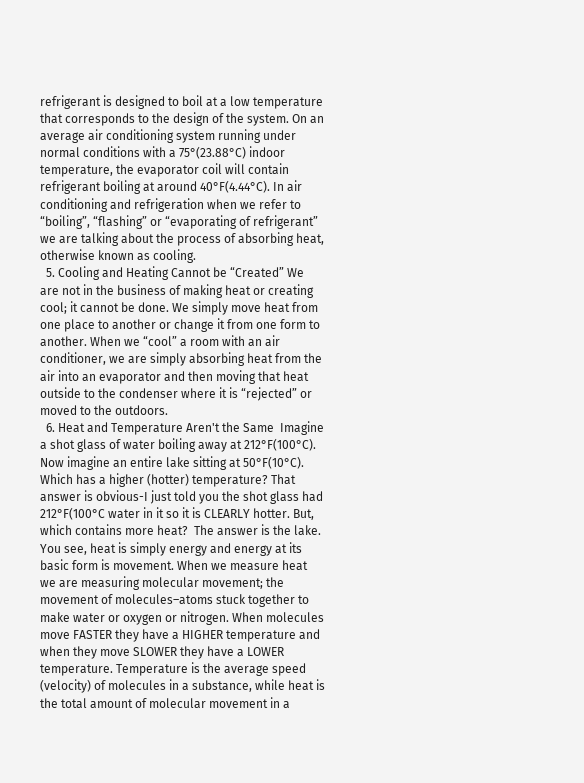refrigerant is designed to boil at a low temperature that corresponds to the design of the system. On an average air conditioning system running under normal conditions with a 75°(23.88°C) indoor temperature, the evaporator coil will contain refrigerant boiling at around 40°F(4.44°C). In air conditioning and refrigeration when we refer to “boiling”, “flashing” or “evaporating of refrigerant” we are talking about the process of absorbing heat, otherwise known as cooling.
  5. Cooling and Heating Cannot be “Created” We are not in the business of making heat or creating cool; it cannot be done. We simply move heat from one place to another or change it from one form to another. When we “cool” a room with an air conditioner, we are simply absorbing heat from the air into an evaporator and then moving that heat outside to the condenser where it is “rejected” or moved to the outdoors.
  6. Heat and Temperature Aren't the Same  Imagine a shot glass of water boiling away at 212°F(100°C). Now imagine an entire lake sitting at 50°F(10°C). Which has a higher (hotter) temperature? That answer is obvious-I just told you the shot glass had 212°F(100°C water in it so it is CLEARLY hotter. But, which contains more heat?  The answer is the lake. You see, heat is simply energy and energy at its basic form is movement. When we measure heat we are measuring molecular movement; the movement of molecules–atoms stuck together to make water or oxygen or nitrogen. When molecules move FASTER they have a HIGHER temperature and when they move SLOWER they have a LOWER temperature. Temperature is the average speed (velocity) of molecules in a substance, while heat is the total amount of molecular movement in a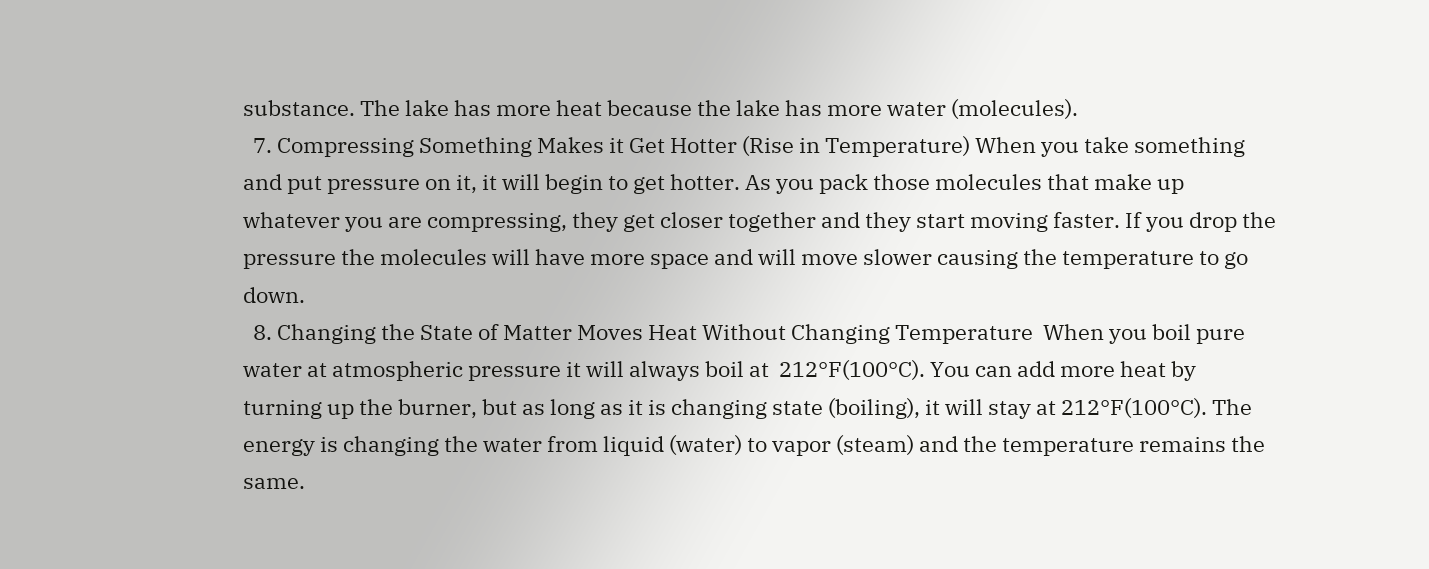substance. The lake has more heat because the lake has more water (molecules).
  7. Compressing Something Makes it Get Hotter (Rise in Temperature) When you take something and put pressure on it, it will begin to get hotter. As you pack those molecules that make up whatever you are compressing, they get closer together and they start moving faster. If you drop the pressure the molecules will have more space and will move slower causing the temperature to go down.
  8. Changing the State of Matter Moves Heat Without Changing Temperature  When you boil pure water at atmospheric pressure it will always boil at  212°F(100°C). You can add more heat by turning up the burner, but as long as it is changing state (boiling), it will stay at 212°F(100°C). The energy is changing the water from liquid (water) to vapor (steam) and the temperature remains the same.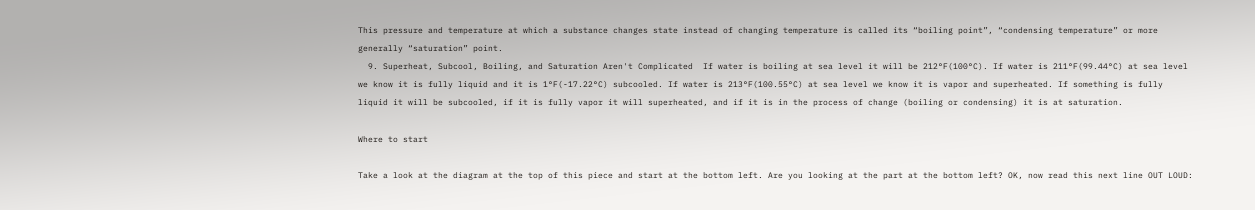This pressure and temperature at which a substance changes state instead of changing temperature is called its “boiling point”, “condensing temperature” or more generally “saturation” point.
  9. Superheat, Subcool, Boiling, and Saturation Aren't Complicated  If water is boiling at sea level it will be 212°F(100°C). If water is 211°F(99.44°C) at sea level we know it is fully liquid and it is 1°F(-17.22°C) subcooled. If water is 213°F(100.55°C) at sea level we know it is vapor and superheated. If something is fully liquid it will be subcooled, if it is fully vapor it will superheated, and if it is in the process of change (boiling or condensing) it is at saturation.

Where to start

Take a look at the diagram at the top of this piece and start at the bottom left. Are you looking at the part at the bottom left? OK, now read this next line OUT LOUD: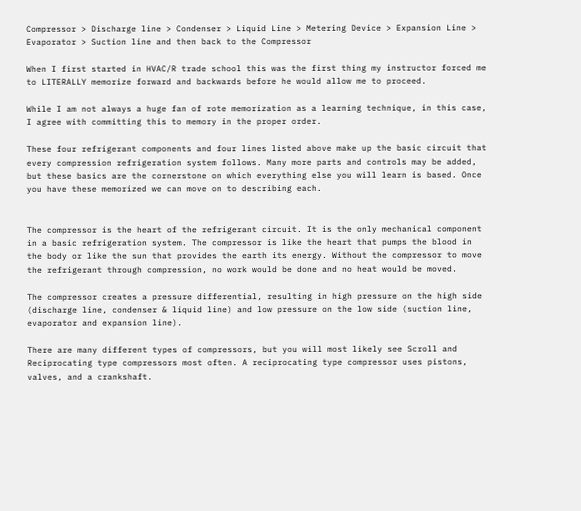Compressor > Discharge line > Condenser > Liquid Line > Metering Device > Expansion Line > Evaporator > Suction line and then back to the Compressor

When I first started in HVAC/R trade school this was the first thing my instructor forced me to LITERALLY memorize forward and backwards before he would allow me to proceed.

While I am not always a huge fan of rote memorization as a learning technique, in this case, I agree with committing this to memory in the proper order.

These four refrigerant components and four lines listed above make up the basic circuit that every compression refrigeration system follows. Many more parts and controls may be added, but these basics are the cornerstone on which everything else you will learn is based. Once you have these memorized we can move on to describing each.


The compressor is the heart of the refrigerant circuit. It is the only mechanical component in a basic refrigeration system. The compressor is like the heart that pumps the blood in the body or like the sun that provides the earth its energy. Without the compressor to move the refrigerant through compression, no work would be done and no heat would be moved.

The compressor creates a pressure differential, resulting in high pressure on the high side (discharge line, condenser & liquid line) and low pressure on the low side (suction line, evaporator and expansion line).

There are many different types of compressors, but you will most likely see Scroll and Reciprocating type compressors most often. A reciprocating type compressor uses pistons, valves, and a crankshaft.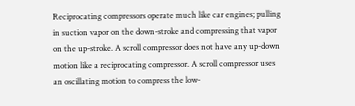Reciprocating compressors operate much like car engines; pulling in suction vapor on the down-stroke and compressing that vapor on the up-stroke. A scroll compressor does not have any up-down motion like a reciprocating compressor. A scroll compressor uses an oscillating motion to compress the low-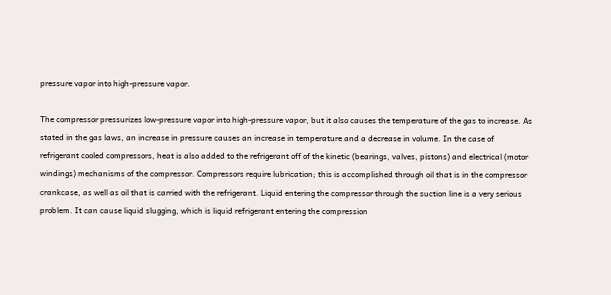pressure vapor into high-pressure vapor.

The compressor pressurizes low-pressure vapor into high-pressure vapor, but it also causes the temperature of the gas to increase. As stated in the gas laws, an increase in pressure causes an increase in temperature and a decrease in volume. In the case of refrigerant cooled compressors, heat is also added to the refrigerant off of the kinetic (bearings, valves, pistons) and electrical (motor windings) mechanisms of the compressor. Compressors require lubrication; this is accomplished through oil that is in the compressor crankcase, as well as oil that is carried with the refrigerant. Liquid entering the compressor through the suction line is a very serious problem. It can cause liquid slugging, which is liquid refrigerant entering the compression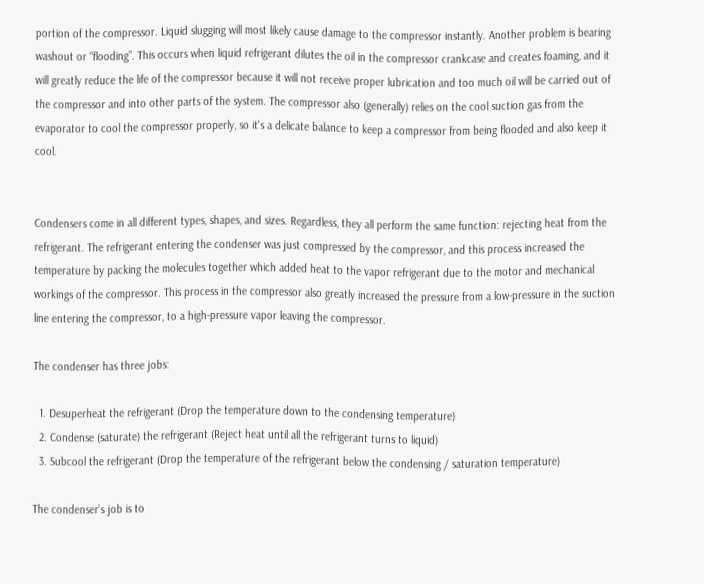portion of the compressor. Liquid slugging will most likely cause damage to the compressor instantly. Another problem is bearing washout or “flooding”. This occurs when liquid refrigerant dilutes the oil in the compressor crankcase and creates foaming, and it will greatly reduce the life of the compressor because it will not receive proper lubrication and too much oil will be carried out of the compressor and into other parts of the system. The compressor also (generally) relies on the cool suction gas from the evaporator to cool the compressor properly, so it's a delicate balance to keep a compressor from being flooded and also keep it cool.


Condensers come in all different types, shapes, and sizes. Regardless, they all perform the same function: rejecting heat from the refrigerant. The refrigerant entering the condenser was just compressed by the compressor, and this process increased the temperature by packing the molecules together which added heat to the vapor refrigerant due to the motor and mechanical workings of the compressor. This process in the compressor also greatly increased the pressure from a low-pressure in the suction line entering the compressor, to a high-pressure vapor leaving the compressor.

The condenser has three jobs:

  1. Desuperheat the refrigerant (Drop the temperature down to the condensing temperature)
  2. Condense (saturate) the refrigerant (Reject heat until all the refrigerant turns to liquid)
  3. Subcool the refrigerant (Drop the temperature of the refrigerant below the condensing / saturation temperature)

The condenser’s job is to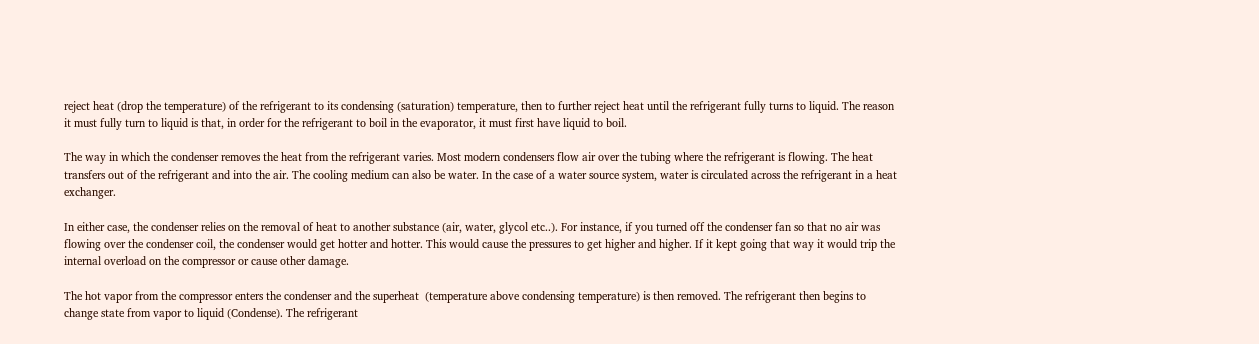reject heat (drop the temperature) of the refrigerant to its condensing (saturation) temperature, then to further reject heat until the refrigerant fully turns to liquid. The reason it must fully turn to liquid is that, in order for the refrigerant to boil in the evaporator, it must first have liquid to boil.

The way in which the condenser removes the heat from the refrigerant varies. Most modern condensers flow air over the tubing where the refrigerant is flowing. The heat transfers out of the refrigerant and into the air. The cooling medium can also be water. In the case of a water source system, water is circulated across the refrigerant in a heat exchanger.

In either case, the condenser relies on the removal of heat to another substance (air, water, glycol etc..). For instance, if you turned off the condenser fan so that no air was flowing over the condenser coil, the condenser would get hotter and hotter. This would cause the pressures to get higher and higher. If it kept going that way it would trip the internal overload on the compressor or cause other damage.

The hot vapor from the compressor enters the condenser and the superheat  (temperature above condensing temperature) is then removed. The refrigerant then begins to change state from vapor to liquid (Condense). The refrigerant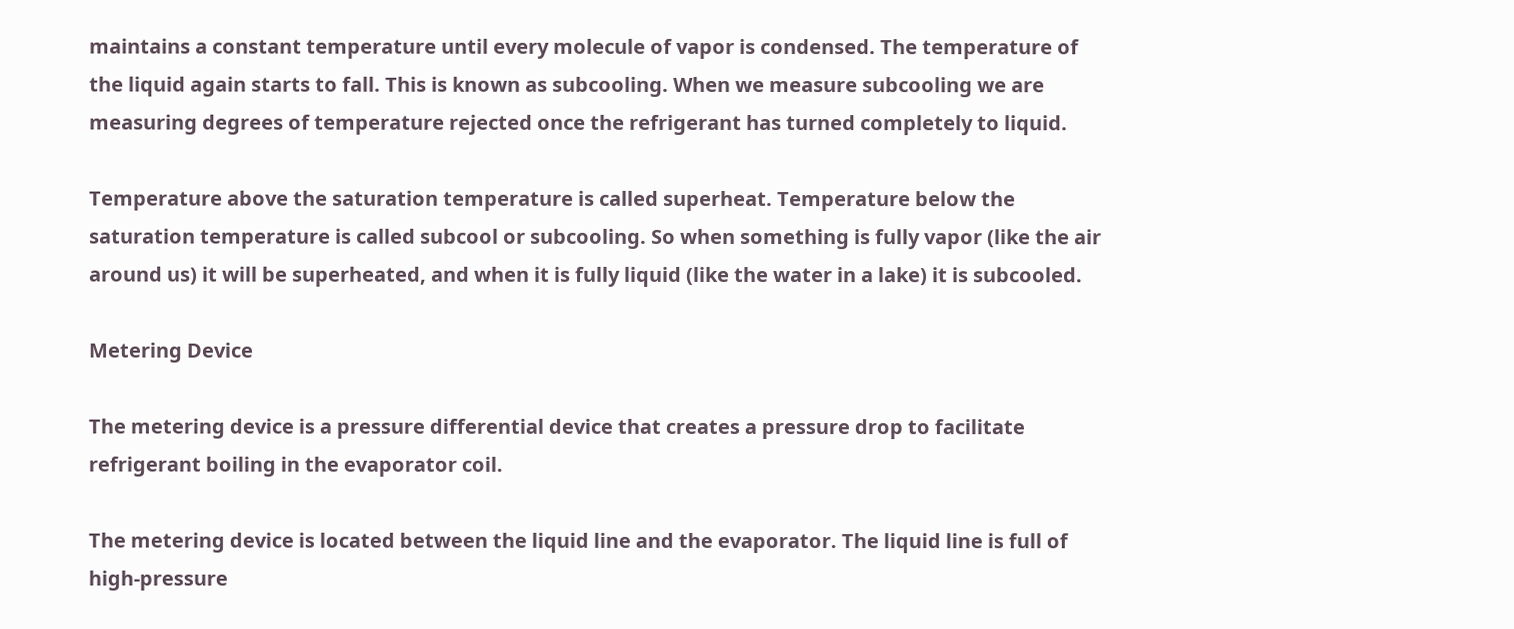maintains a constant temperature until every molecule of vapor is condensed. The temperature of the liquid again starts to fall. This is known as subcooling. When we measure subcooling we are measuring degrees of temperature rejected once the refrigerant has turned completely to liquid.

Temperature above the saturation temperature is called superheat. Temperature below the saturation temperature is called subcool or subcooling. So when something is fully vapor (like the air around us) it will be superheated, and when it is fully liquid (like the water in a lake) it is subcooled.

Metering Device

The metering device is a pressure differential device that creates a pressure drop to facilitate refrigerant boiling in the evaporator coil.

The metering device is located between the liquid line and the evaporator. The liquid line is full of high-pressure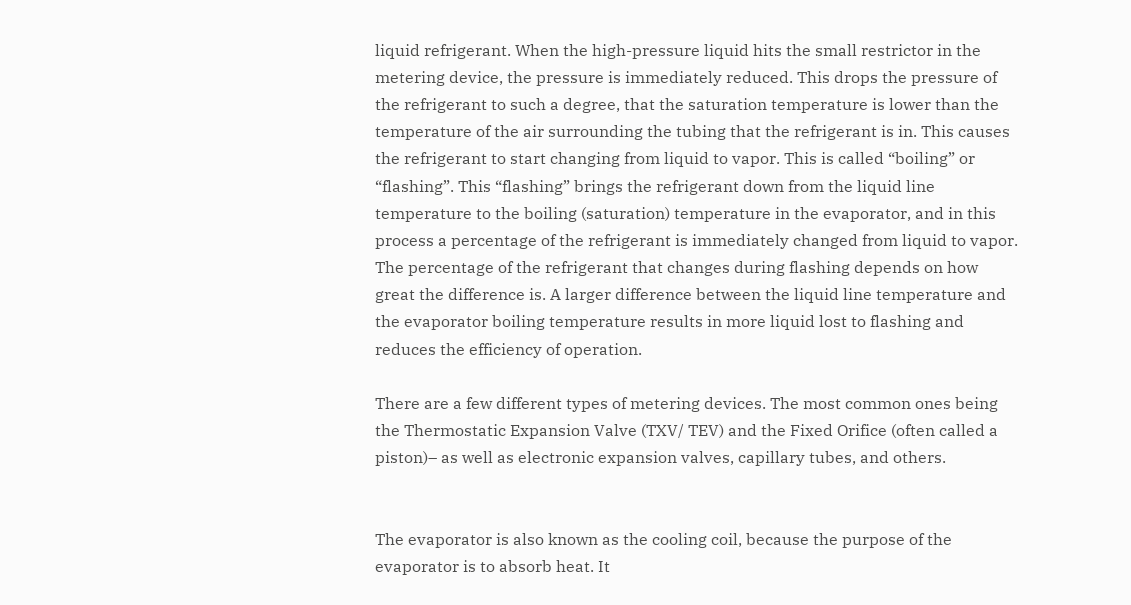liquid refrigerant. When the high-pressure liquid hits the small restrictor in the metering device, the pressure is immediately reduced. This drops the pressure of the refrigerant to such a degree, that the saturation temperature is lower than the temperature of the air surrounding the tubing that the refrigerant is in. This causes the refrigerant to start changing from liquid to vapor. This is called “boiling” or “flashing”. This “flashing” brings the refrigerant down from the liquid line temperature to the boiling (saturation) temperature in the evaporator, and in this process a percentage of the refrigerant is immediately changed from liquid to vapor. The percentage of the refrigerant that changes during flashing depends on how great the difference is. A larger difference between the liquid line temperature and the evaporator boiling temperature results in more liquid lost to flashing and reduces the efficiency of operation.

There are a few different types of metering devices. The most common ones being the Thermostatic Expansion Valve (TXV/ TEV) and the Fixed Orifice (often called a piston)– as well as electronic expansion valves, capillary tubes, and others.


The evaporator is also known as the cooling coil, because the purpose of the evaporator is to absorb heat. It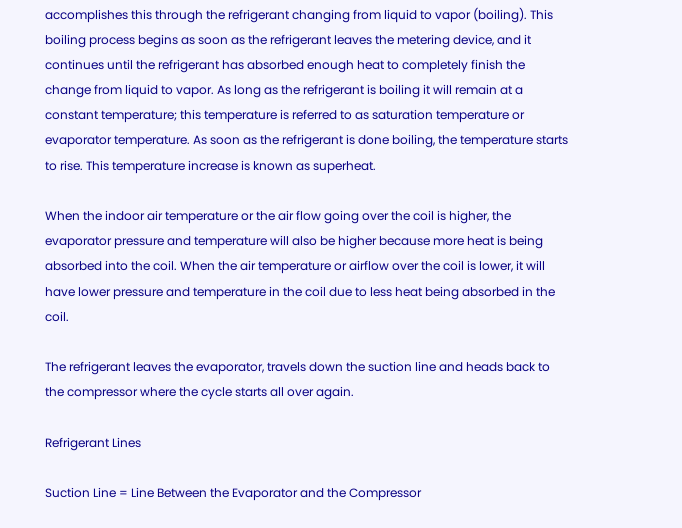accomplishes this through the refrigerant changing from liquid to vapor (boiling). This boiling process begins as soon as the refrigerant leaves the metering device, and it continues until the refrigerant has absorbed enough heat to completely finish the change from liquid to vapor. As long as the refrigerant is boiling it will remain at a constant temperature; this temperature is referred to as saturation temperature or evaporator temperature. As soon as the refrigerant is done boiling, the temperature starts to rise. This temperature increase is known as superheat.

When the indoor air temperature or the air flow going over the coil is higher, the evaporator pressure and temperature will also be higher because more heat is being absorbed into the coil. When the air temperature or airflow over the coil is lower, it will have lower pressure and temperature in the coil due to less heat being absorbed in the coil.

The refrigerant leaves the evaporator, travels down the suction line and heads back to the compressor where the cycle starts all over again.

Refrigerant Lines

Suction Line = Line Between the Evaporator and the Compressor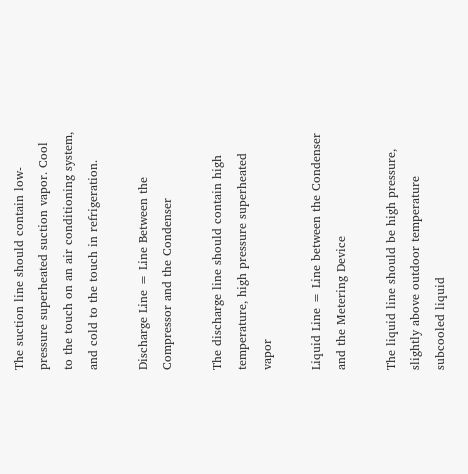The suction line should contain low-pressure superheated suction vapor. Cool to the touch on an air conditioning system, and cold to the touch in refrigeration.

Discharge Line = Line Between the Compressor and the Condenser

The discharge line should contain high temperature, high pressure superheated vapor

Liquid Line = Line between the Condenser and the Metering Device

The liquid line should be high pressure, slightly above outdoor temperature subcooled liquid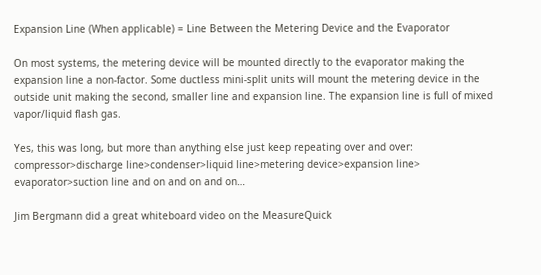Expansion Line (When applicable) = Line Between the Metering Device and the Evaporator

On most systems, the metering device will be mounted directly to the evaporator making the expansion line a non-factor. Some ductless mini-split units will mount the metering device in the outside unit making the second, smaller line and expansion line. The expansion line is full of mixed vapor/liquid flash gas.

Yes, this was long, but more than anything else just keep repeating over and over: compressor>discharge line>condenser>liquid line>metering device>expansion line> evaporator>suction line and on and on and on…

Jim Bergmann did a great whiteboard video on the MeasureQuick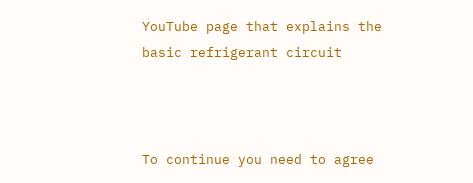YouTube page that explains the basic refrigerant circuit



To continue you need to agree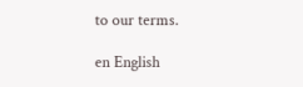to our terms.

en English